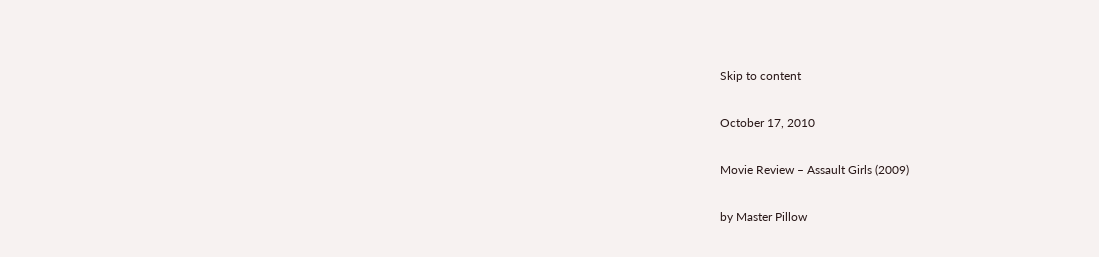Skip to content

October 17, 2010

Movie Review – Assault Girls (2009)

by Master Pillow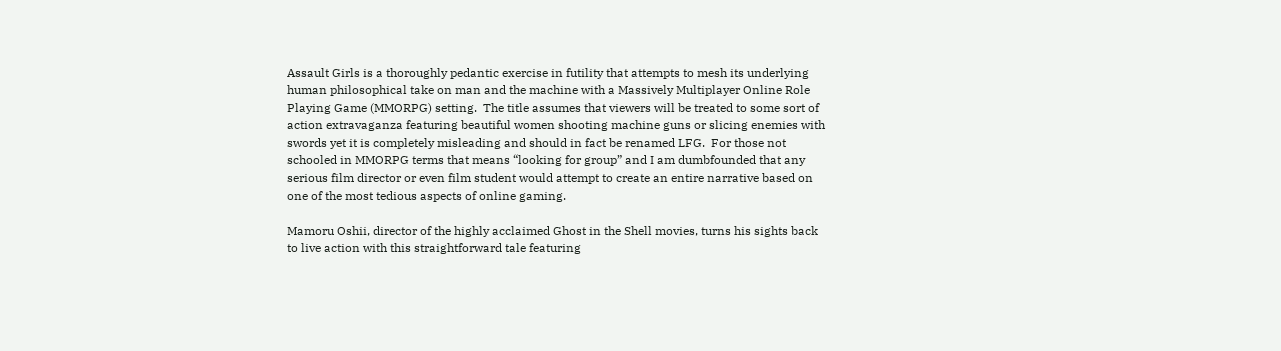Assault Girls is a thoroughly pedantic exercise in futility that attempts to mesh its underlying human philosophical take on man and the machine with a Massively Multiplayer Online Role Playing Game (MMORPG) setting.  The title assumes that viewers will be treated to some sort of action extravaganza featuring beautiful women shooting machine guns or slicing enemies with swords yet it is completely misleading and should in fact be renamed LFG.  For those not schooled in MMORPG terms that means “looking for group” and I am dumbfounded that any serious film director or even film student would attempt to create an entire narrative based on one of the most tedious aspects of online gaming.

Mamoru Oshii, director of the highly acclaimed Ghost in the Shell movies, turns his sights back to live action with this straightforward tale featuring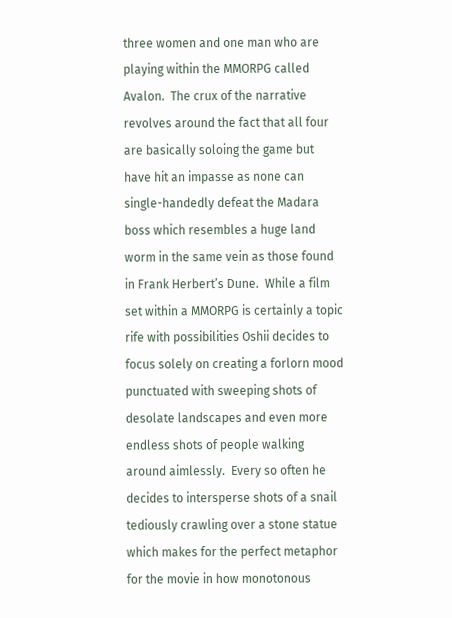three women and one man who are playing within the MMORPG called Avalon.  The crux of the narrative revolves around the fact that all four are basically soloing the game but have hit an impasse as none can single-handedly defeat the Madara boss which resembles a huge land worm in the same vein as those found in Frank Herbert’s Dune.  While a film set within a MMORPG is certainly a topic rife with possibilities Oshii decides to focus solely on creating a forlorn mood punctuated with sweeping shots of desolate landscapes and even more endless shots of people walking around aimlessly.  Every so often he decides to intersperse shots of a snail tediously crawling over a stone statue which makes for the perfect metaphor for the movie in how monotonous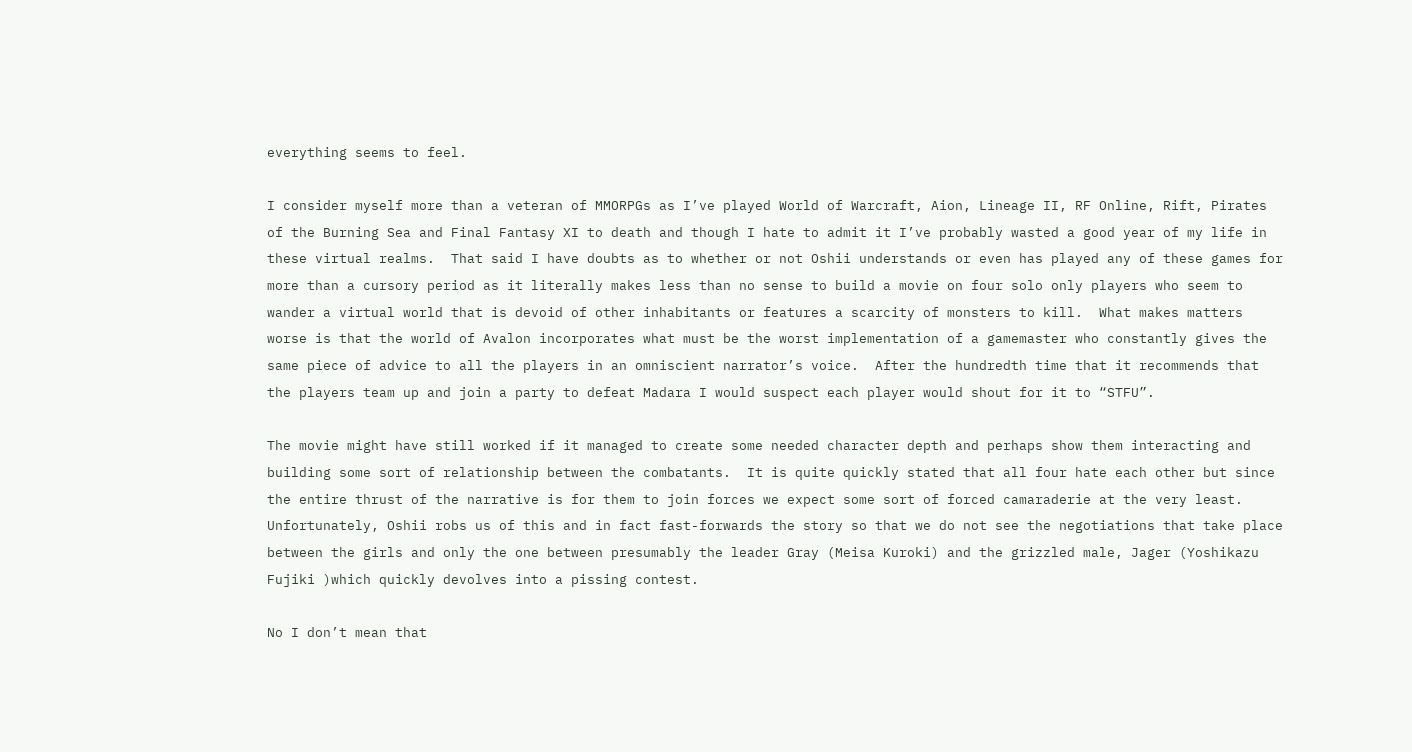everything seems to feel.

I consider myself more than a veteran of MMORPGs as I’ve played World of Warcraft, Aion, Lineage II, RF Online, Rift, Pirates of the Burning Sea and Final Fantasy XI to death and though I hate to admit it I’ve probably wasted a good year of my life in these virtual realms.  That said I have doubts as to whether or not Oshii understands or even has played any of these games for more than a cursory period as it literally makes less than no sense to build a movie on four solo only players who seem to wander a virtual world that is devoid of other inhabitants or features a scarcity of monsters to kill.  What makes matters worse is that the world of Avalon incorporates what must be the worst implementation of a gamemaster who constantly gives the same piece of advice to all the players in an omniscient narrator’s voice.  After the hundredth time that it recommends that the players team up and join a party to defeat Madara I would suspect each player would shout for it to “STFU”.

The movie might have still worked if it managed to create some needed character depth and perhaps show them interacting and building some sort of relationship between the combatants.  It is quite quickly stated that all four hate each other but since the entire thrust of the narrative is for them to join forces we expect some sort of forced camaraderie at the very least.  Unfortunately, Oshii robs us of this and in fact fast-forwards the story so that we do not see the negotiations that take place between the girls and only the one between presumably the leader Gray (Meisa Kuroki) and the grizzled male, Jager (Yoshikazu Fujiki )which quickly devolves into a pissing contest.

No I don’t mean that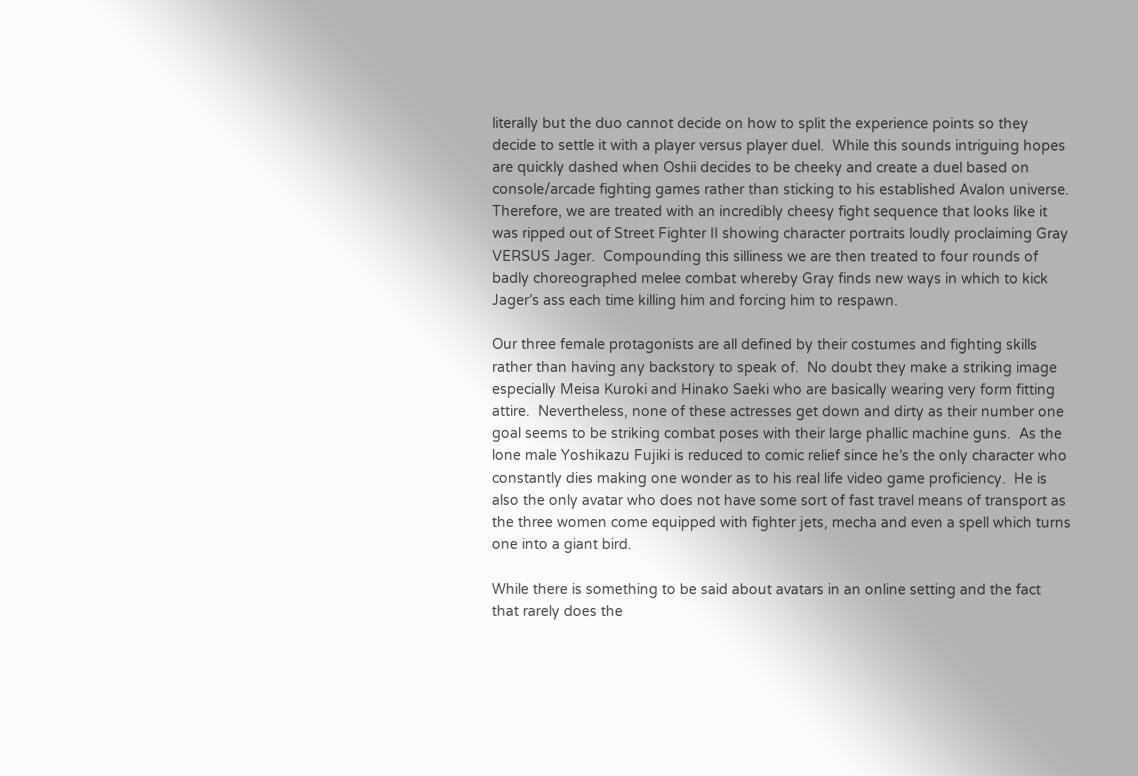literally but the duo cannot decide on how to split the experience points so they decide to settle it with a player versus player duel.  While this sounds intriguing hopes are quickly dashed when Oshii decides to be cheeky and create a duel based on console/arcade fighting games rather than sticking to his established Avalon universe.  Therefore, we are treated with an incredibly cheesy fight sequence that looks like it was ripped out of Street Fighter II showing character portraits loudly proclaiming Gray VERSUS Jager.  Compounding this silliness we are then treated to four rounds of badly choreographed melee combat whereby Gray finds new ways in which to kick Jager’s ass each time killing him and forcing him to respawn.

Our three female protagonists are all defined by their costumes and fighting skills rather than having any backstory to speak of.  No doubt they make a striking image especially Meisa Kuroki and Hinako Saeki who are basically wearing very form fitting attire.  Nevertheless, none of these actresses get down and dirty as their number one goal seems to be striking combat poses with their large phallic machine guns.  As the lone male Yoshikazu Fujiki is reduced to comic relief since he’s the only character who constantly dies making one wonder as to his real life video game proficiency.  He is also the only avatar who does not have some sort of fast travel means of transport as the three women come equipped with fighter jets, mecha and even a spell which turns one into a giant bird.

While there is something to be said about avatars in an online setting and the fact that rarely does the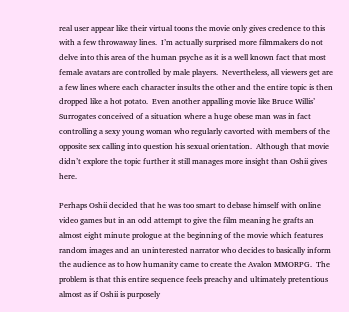real user appear like their virtual toons the movie only gives credence to this with a few throwaway lines.  I’m actually surprised more filmmakers do not delve into this area of the human psyche as it is a well known fact that most female avatars are controlled by male players.  Nevertheless, all viewers get are a few lines where each character insults the other and the entire topic is then dropped like a hot potato.  Even another appalling movie like Bruce Willis’ Surrogates conceived of a situation where a huge obese man was in fact controlling a sexy young woman who regularly cavorted with members of the opposite sex calling into question his sexual orientation.  Although that movie didn’t explore the topic further it still manages more insight than Oshii gives here.

Perhaps Oshii decided that he was too smart to debase himself with online video games but in an odd attempt to give the film meaning he grafts an almost eight minute prologue at the beginning of the movie which features random images and an uninterested narrator who decides to basically inform the audience as to how humanity came to create the Avalon MMORPG.  The problem is that this entire sequence feels preachy and ultimately pretentious almost as if Oshii is purposely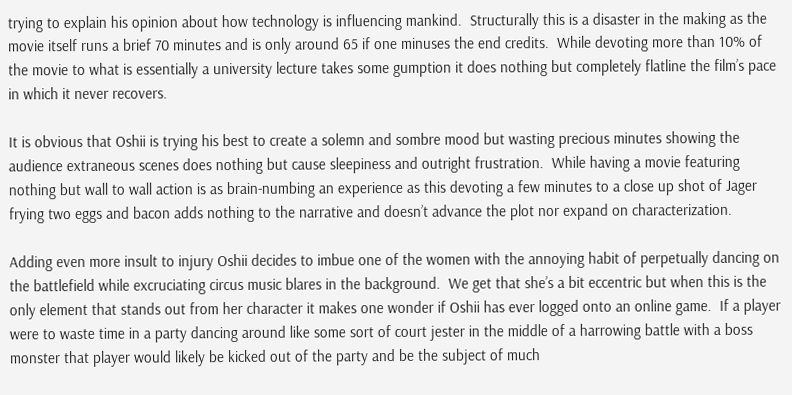trying to explain his opinion about how technology is influencing mankind.  Structurally this is a disaster in the making as the movie itself runs a brief 70 minutes and is only around 65 if one minuses the end credits.  While devoting more than 10% of the movie to what is essentially a university lecture takes some gumption it does nothing but completely flatline the film’s pace in which it never recovers.

It is obvious that Oshii is trying his best to create a solemn and sombre mood but wasting precious minutes showing the audience extraneous scenes does nothing but cause sleepiness and outright frustration.  While having a movie featuring nothing but wall to wall action is as brain-numbing an experience as this devoting a few minutes to a close up shot of Jager frying two eggs and bacon adds nothing to the narrative and doesn’t advance the plot nor expand on characterization.

Adding even more insult to injury Oshii decides to imbue one of the women with the annoying habit of perpetually dancing on the battlefield while excruciating circus music blares in the background.  We get that she’s a bit eccentric but when this is the only element that stands out from her character it makes one wonder if Oshii has ever logged onto an online game.  If a player were to waste time in a party dancing around like some sort of court jester in the middle of a harrowing battle with a boss monster that player would likely be kicked out of the party and be the subject of much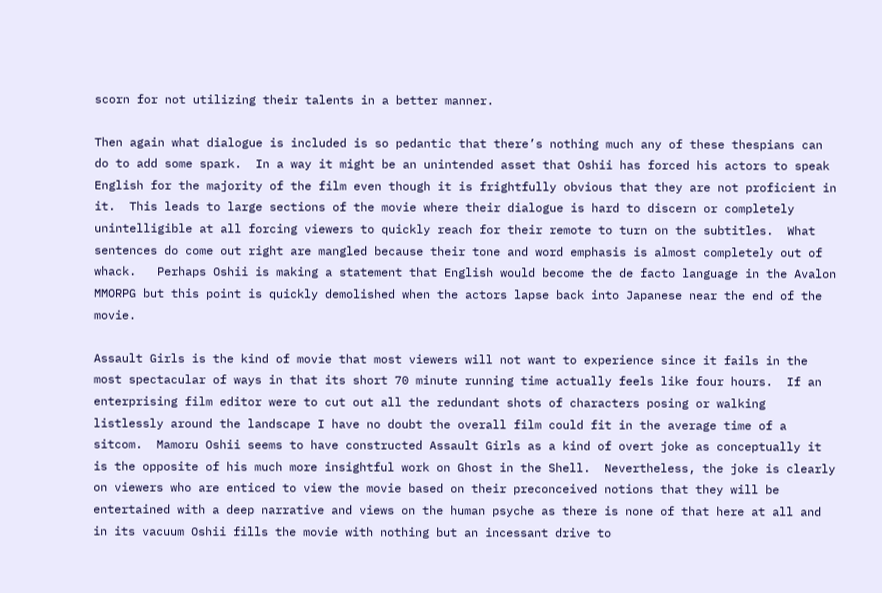scorn for not utilizing their talents in a better manner.

Then again what dialogue is included is so pedantic that there’s nothing much any of these thespians can do to add some spark.  In a way it might be an unintended asset that Oshii has forced his actors to speak English for the majority of the film even though it is frightfully obvious that they are not proficient in it.  This leads to large sections of the movie where their dialogue is hard to discern or completely unintelligible at all forcing viewers to quickly reach for their remote to turn on the subtitles.  What sentences do come out right are mangled because their tone and word emphasis is almost completely out of whack.   Perhaps Oshii is making a statement that English would become the de facto language in the Avalon MMORPG but this point is quickly demolished when the actors lapse back into Japanese near the end of the movie.

Assault Girls is the kind of movie that most viewers will not want to experience since it fails in the most spectacular of ways in that its short 70 minute running time actually feels like four hours.  If an enterprising film editor were to cut out all the redundant shots of characters posing or walking listlessly around the landscape I have no doubt the overall film could fit in the average time of a sitcom.  Mamoru Oshii seems to have constructed Assault Girls as a kind of overt joke as conceptually it is the opposite of his much more insightful work on Ghost in the Shell.  Nevertheless, the joke is clearly on viewers who are enticed to view the movie based on their preconceived notions that they will be entertained with a deep narrative and views on the human psyche as there is none of that here at all and in its vacuum Oshii fills the movie with nothing but an incessant drive to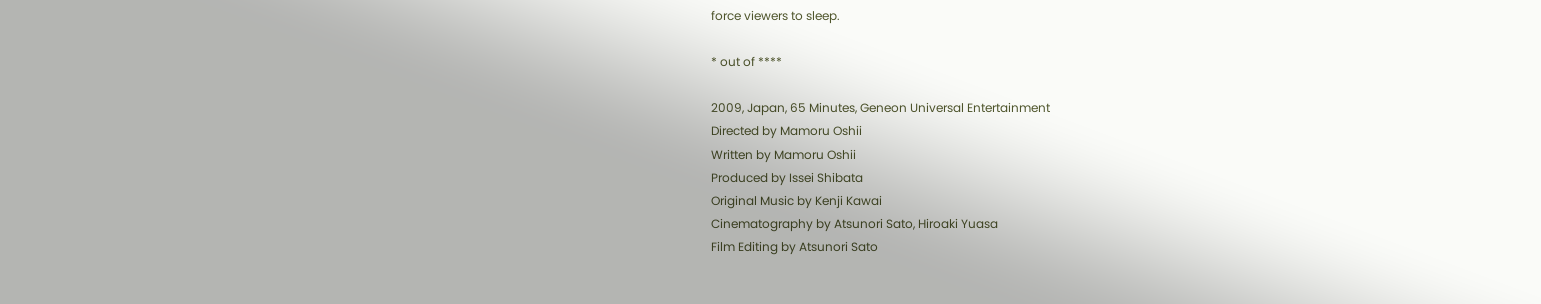force viewers to sleep.

* out of ****

2009, Japan, 65 Minutes, Geneon Universal Entertainment
Directed by Mamoru Oshii
Written by Mamoru Oshii
Produced by Issei Shibata
Original Music by Kenji Kawai
Cinematography by Atsunori Sato, Hiroaki Yuasa
Film Editing by Atsunori Sato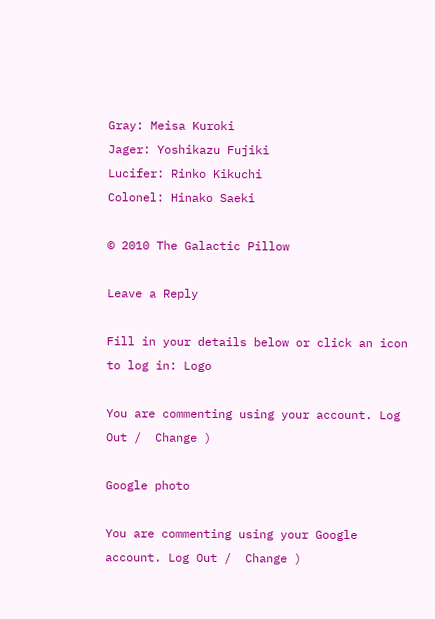Gray: Meisa Kuroki
Jager: Yoshikazu Fujiki
Lucifer: Rinko Kikuchi
Colonel: Hinako Saeki

© 2010 The Galactic Pillow

Leave a Reply

Fill in your details below or click an icon to log in: Logo

You are commenting using your account. Log Out /  Change )

Google photo

You are commenting using your Google account. Log Out /  Change )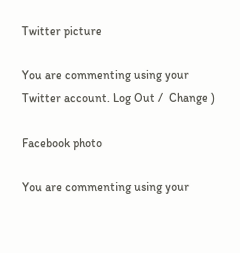Twitter picture

You are commenting using your Twitter account. Log Out /  Change )

Facebook photo

You are commenting using your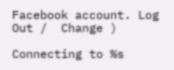Facebook account. Log Out /  Change )

Connecting to %s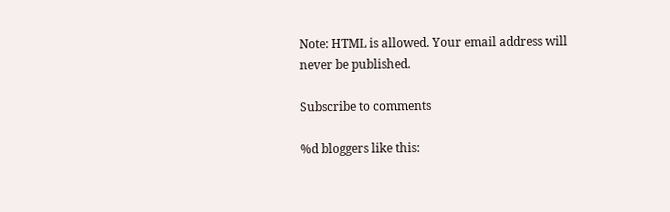Note: HTML is allowed. Your email address will never be published.

Subscribe to comments

%d bloggers like this: